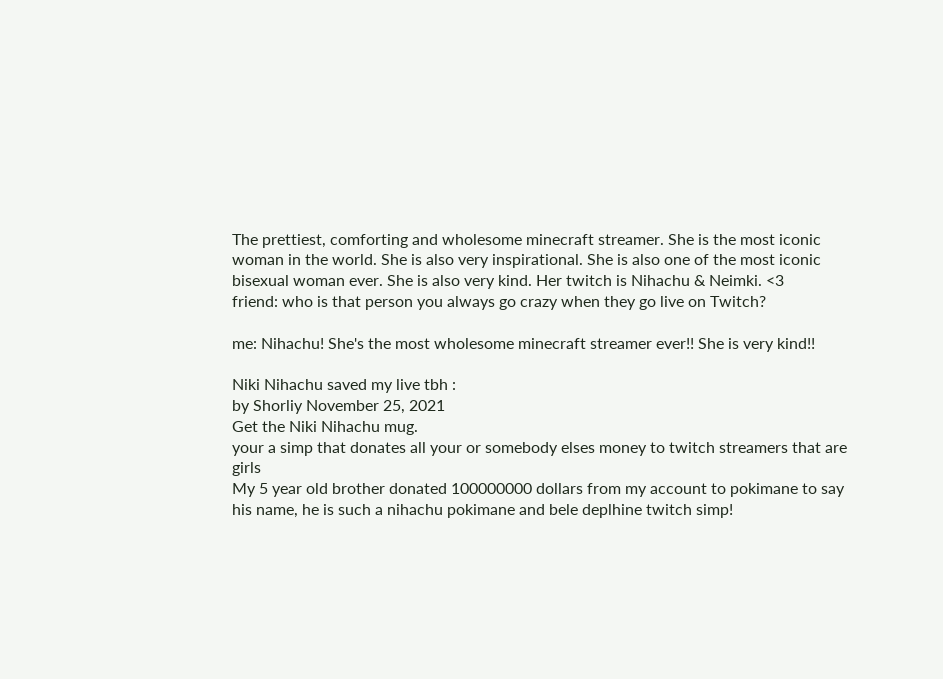The prettiest, comforting and wholesome minecraft streamer. She is the most iconic woman in the world. She is also very inspirational. She is also one of the most iconic bisexual woman ever. She is also very kind. Her twitch is Nihachu & Neimki. <3
friend: who is that person you always go crazy when they go live on Twitch?

me: Nihachu! She's the most wholesome minecraft streamer ever!! She is very kind!!

Niki Nihachu saved my live tbh :
by Shorliy November 25, 2021
Get the Niki Nihachu mug.
your a simp that donates all your or somebody elses money to twitch streamers that are girls
My 5 year old brother donated 100000000 dollars from my account to pokimane to say his name, he is such a nihachu pokimane and bele deplhine twitch simp!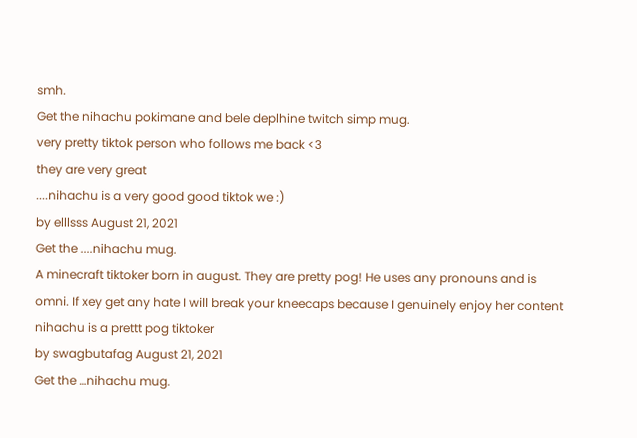smh.
Get the nihachu pokimane and bele deplhine twitch simp mug.
very pretty tiktok person who follows me back <3
they are very great
....nihachu is a very good good tiktok we :)
by elllsss August 21, 2021
Get the ....nihachu mug.
A minecraft tiktoker born in august. They are pretty pog! He uses any pronouns and is omni. If xey get any hate I will break your kneecaps because I genuinely enjoy her content
nihachu is a prettt pog tiktoker
by swagbutafag August 21, 2021
Get the …nihachu mug.